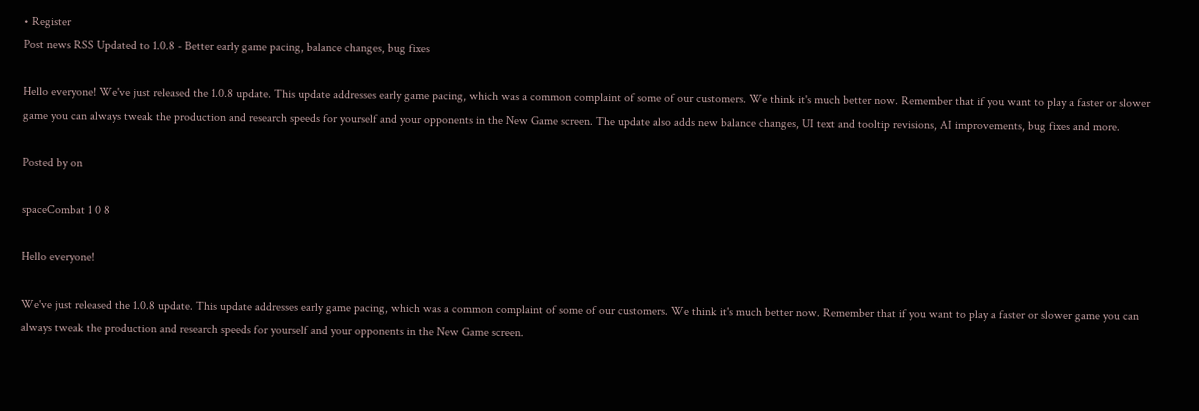• Register
Post news RSS Updated to 1.0.8 - Better early game pacing, balance changes, bug fixes

Hello everyone! We've just released the 1.0.8 update. This update addresses early game pacing, which was a common complaint of some of our customers. We think it's much better now. Remember that if you want to play a faster or slower game you can always tweak the production and research speeds for yourself and your opponents in the New Game screen. The update also adds new balance changes, UI text and tooltip revisions, AI improvements, bug fixes and more.

Posted by on

spaceCombat 1 0 8

Hello everyone!

We've just released the 1.0.8 update. This update addresses early game pacing, which was a common complaint of some of our customers. We think it's much better now. Remember that if you want to play a faster or slower game you can always tweak the production and research speeds for yourself and your opponents in the New Game screen.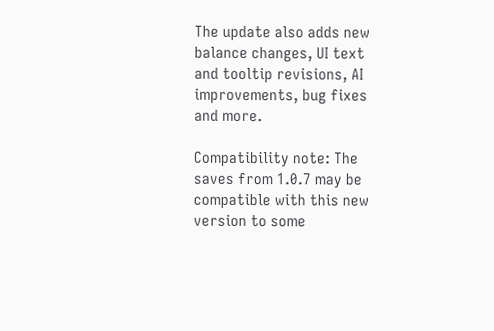The update also adds new balance changes, UI text and tooltip revisions, AI improvements, bug fixes and more.

Compatibility note: The saves from 1.0.7 may be compatible with this new version to some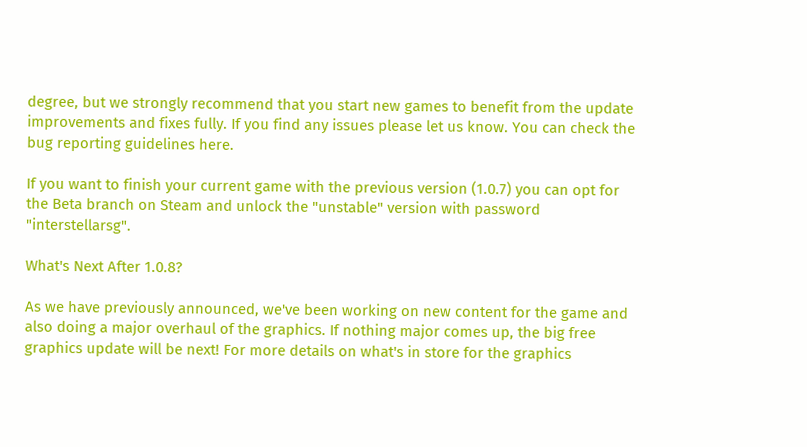degree, but we strongly recommend that you start new games to benefit from the update improvements and fixes fully. If you find any issues please let us know. You can check the bug reporting guidelines here.

If you want to finish your current game with the previous version (1.0.7) you can opt for the Beta branch on Steam and unlock the "unstable" version with password "interstellarsg".

What's Next After 1.0.8?

As we have previously announced, we've been working on new content for the game and also doing a major overhaul of the graphics. If nothing major comes up, the big free graphics update will be next! For more details on what's in store for the graphics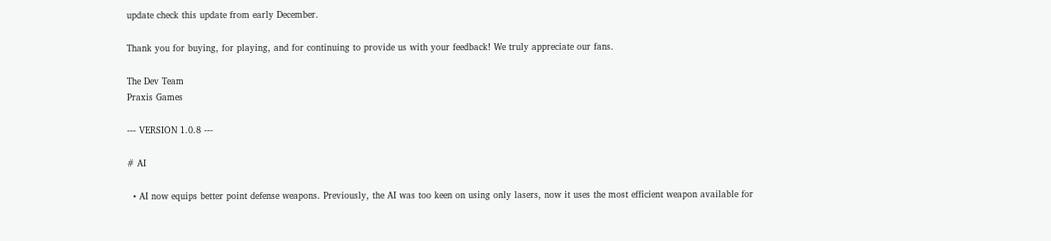update check this update from early December.

Thank you for buying, for playing, and for continuing to provide us with your feedback! We truly appreciate our fans.

The Dev Team
Praxis Games

--- VERSION 1.0.8 ---

# AI

  • AI now equips better point defense weapons. Previously, the AI was too keen on using only lasers, now it uses the most efficient weapon available for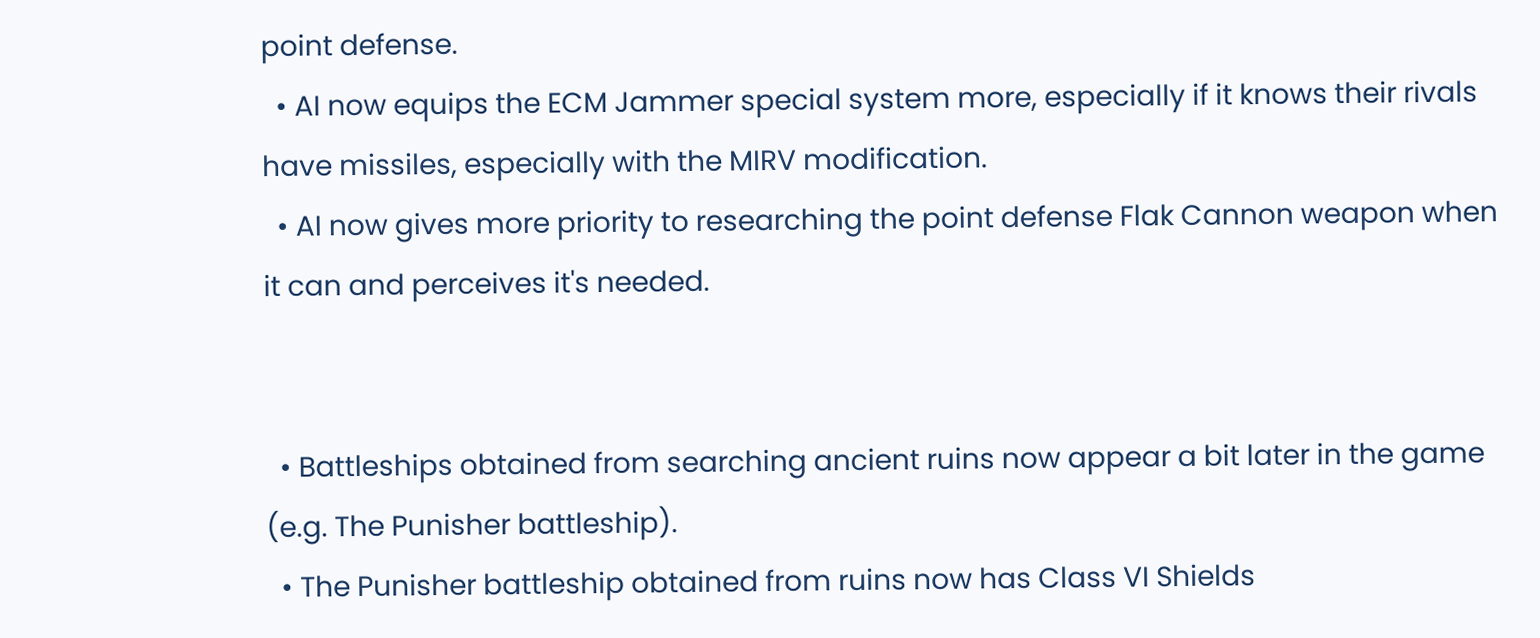point defense.
  • AI now equips the ECM Jammer special system more, especially if it knows their rivals have missiles, especially with the MIRV modification.
  • AI now gives more priority to researching the point defense Flak Cannon weapon when it can and perceives it's needed.


  • Battleships obtained from searching ancient ruins now appear a bit later in the game (e.g. The Punisher battleship).
  • The Punisher battleship obtained from ruins now has Class VI Shields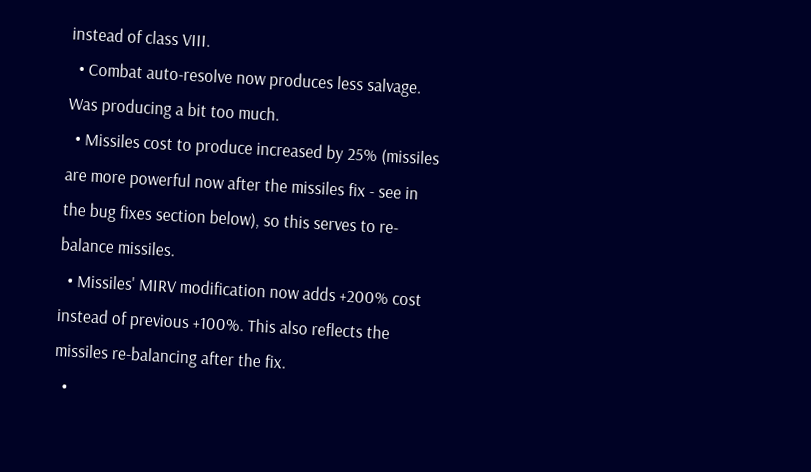instead of class VIII.
  • Combat auto-resolve now produces less salvage. Was producing a bit too much.
  • Missiles cost to produce increased by 25% (missiles are more powerful now after the missiles fix - see in the bug fixes section below), so this serves to re-balance missiles.
  • Missiles' MIRV modification now adds +200% cost instead of previous +100%. This also reflects the missiles re-balancing after the fix.
  •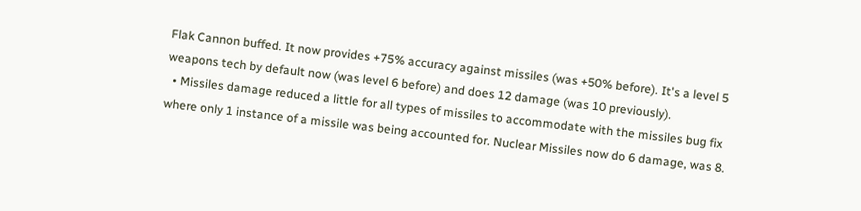Flak Cannon buffed. It now provides +75% accuracy against missiles (was +50% before). It's a level 5 weapons tech by default now (was level 6 before) and does 12 damage (was 10 previously).
  • Missiles damage reduced a little for all types of missiles to accommodate with the missiles bug fix where only 1 instance of a missile was being accounted for. Nuclear Missiles now do 6 damage, was 8.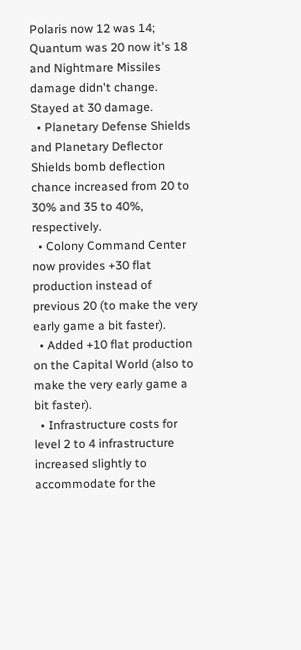Polaris now 12 was 14; Quantum was 20 now it's 18 and Nightmare Missiles damage didn't change. Stayed at 30 damage.
  • Planetary Defense Shields and Planetary Deflector Shields bomb deflection chance increased from 20 to 30% and 35 to 40%, respectively.
  • Colony Command Center now provides +30 flat production instead of previous 20 (to make the very early game a bit faster).
  • Added +10 flat production on the Capital World (also to make the very early game a bit faster).
  • Infrastructure costs for level 2 to 4 infrastructure increased slightly to accommodate for the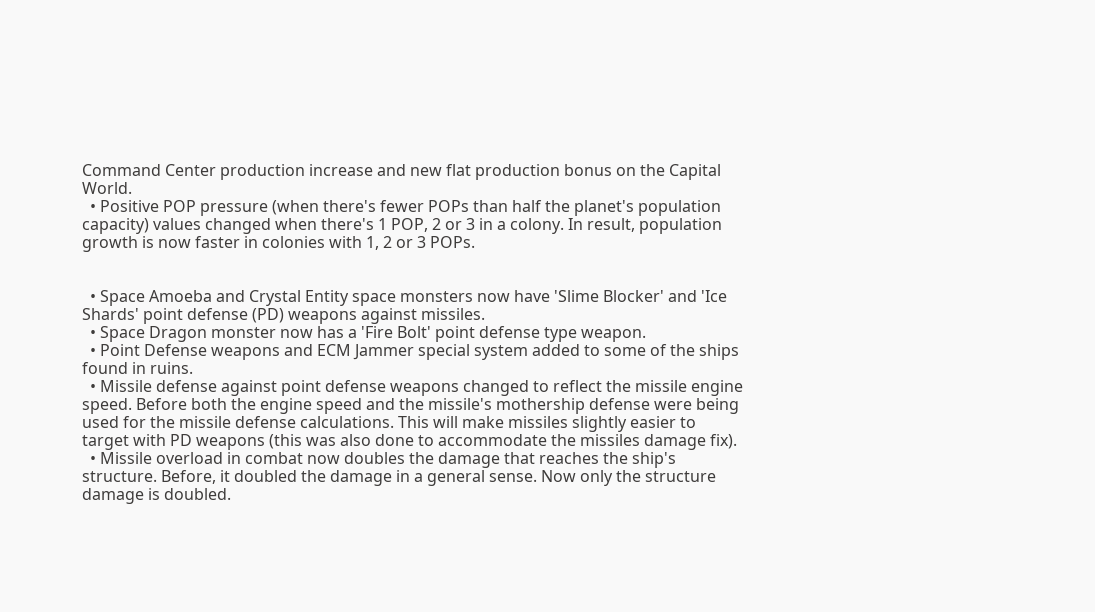Command Center production increase and new flat production bonus on the Capital World.
  • Positive POP pressure (when there's fewer POPs than half the planet's population capacity) values changed when there's 1 POP, 2 or 3 in a colony. In result, population growth is now faster in colonies with 1, 2 or 3 POPs.


  • Space Amoeba and Crystal Entity space monsters now have 'Slime Blocker' and 'Ice Shards' point defense (PD) weapons against missiles.
  • Space Dragon monster now has a 'Fire Bolt' point defense type weapon.
  • Point Defense weapons and ECM Jammer special system added to some of the ships found in ruins.
  • Missile defense against point defense weapons changed to reflect the missile engine speed. Before both the engine speed and the missile's mothership defense were being used for the missile defense calculations. This will make missiles slightly easier to target with PD weapons (this was also done to accommodate the missiles damage fix).
  • Missile overload in combat now doubles the damage that reaches the ship's structure. Before, it doubled the damage in a general sense. Now only the structure damage is doubled.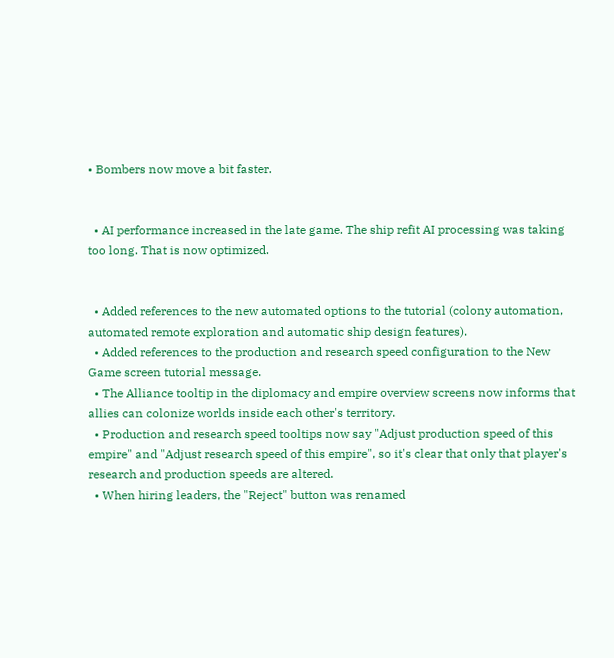• Bombers now move a bit faster.


  • AI performance increased in the late game. The ship refit AI processing was taking too long. That is now optimized.


  • Added references to the new automated options to the tutorial (colony automation, automated remote exploration and automatic ship design features).
  • Added references to the production and research speed configuration to the New Game screen tutorial message.
  • The Alliance tooltip in the diplomacy and empire overview screens now informs that allies can colonize worlds inside each other's territory.
  • Production and research speed tooltips now say "Adjust production speed of this empire" and "Adjust research speed of this empire", so it's clear that only that player's research and production speeds are altered.
  • When hiring leaders, the "Reject" button was renamed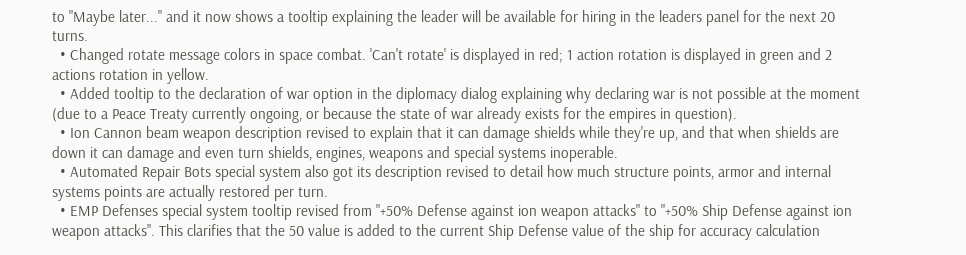to "Maybe later..." and it now shows a tooltip explaining the leader will be available for hiring in the leaders panel for the next 20 turns.
  • Changed rotate message colors in space combat. 'Can't rotate' is displayed in red; 1 action rotation is displayed in green and 2 actions rotation in yellow.
  • Added tooltip to the declaration of war option in the diplomacy dialog explaining why declaring war is not possible at the moment (due to a Peace Treaty currently ongoing, or because the state of war already exists for the empires in question).
  • Ion Cannon beam weapon description revised to explain that it can damage shields while they're up, and that when shields are down it can damage and even turn shields, engines, weapons and special systems inoperable.
  • Automated Repair Bots special system also got its description revised to detail how much structure points, armor and internal systems points are actually restored per turn.
  • EMP Defenses special system tooltip revised from "+50% Defense against ion weapon attacks" to "+50% Ship Defense against ion weapon attacks". This clarifies that the 50 value is added to the current Ship Defense value of the ship for accuracy calculation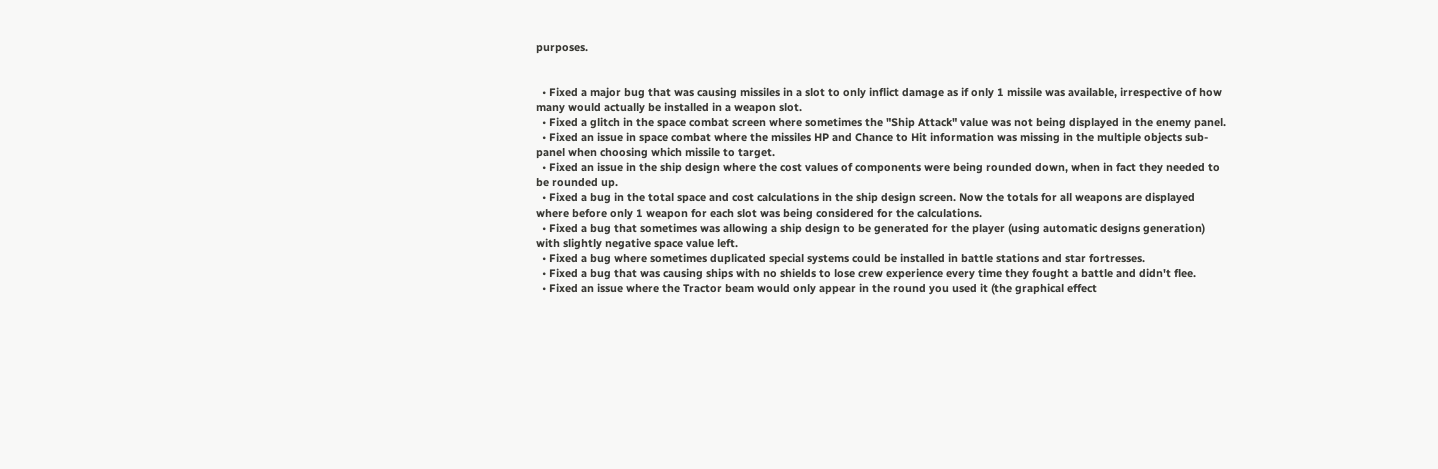purposes.


  • Fixed a major bug that was causing missiles in a slot to only inflict damage as if only 1 missile was available, irrespective of how many would actually be installed in a weapon slot.
  • Fixed a glitch in the space combat screen where sometimes the "Ship Attack" value was not being displayed in the enemy panel.
  • Fixed an issue in space combat where the missiles HP and Chance to Hit information was missing in the multiple objects sub-panel when choosing which missile to target.
  • Fixed an issue in the ship design where the cost values of components were being rounded down, when in fact they needed to be rounded up.
  • Fixed a bug in the total space and cost calculations in the ship design screen. Now the totals for all weapons are displayed where before only 1 weapon for each slot was being considered for the calculations.
  • Fixed a bug that sometimes was allowing a ship design to be generated for the player (using automatic designs generation) with slightly negative space value left.
  • Fixed a bug where sometimes duplicated special systems could be installed in battle stations and star fortresses.
  • Fixed a bug that was causing ships with no shields to lose crew experience every time they fought a battle and didn't flee.
  • Fixed an issue where the Tractor beam would only appear in the round you used it (the graphical effect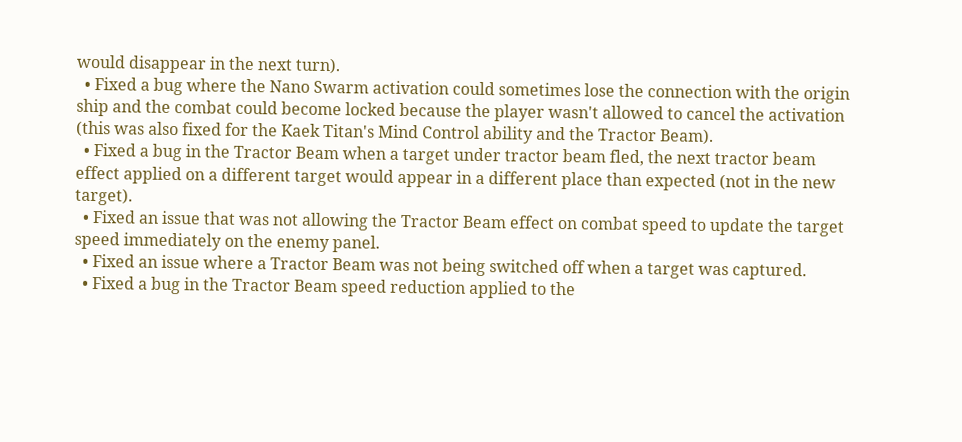would disappear in the next turn).
  • Fixed a bug where the Nano Swarm activation could sometimes lose the connection with the origin ship and the combat could become locked because the player wasn't allowed to cancel the activation (this was also fixed for the Kaek Titan's Mind Control ability and the Tractor Beam).
  • Fixed a bug in the Tractor Beam when a target under tractor beam fled, the next tractor beam effect applied on a different target would appear in a different place than expected (not in the new target).
  • Fixed an issue that was not allowing the Tractor Beam effect on combat speed to update the target speed immediately on the enemy panel.
  • Fixed an issue where a Tractor Beam was not being switched off when a target was captured.
  • Fixed a bug in the Tractor Beam speed reduction applied to the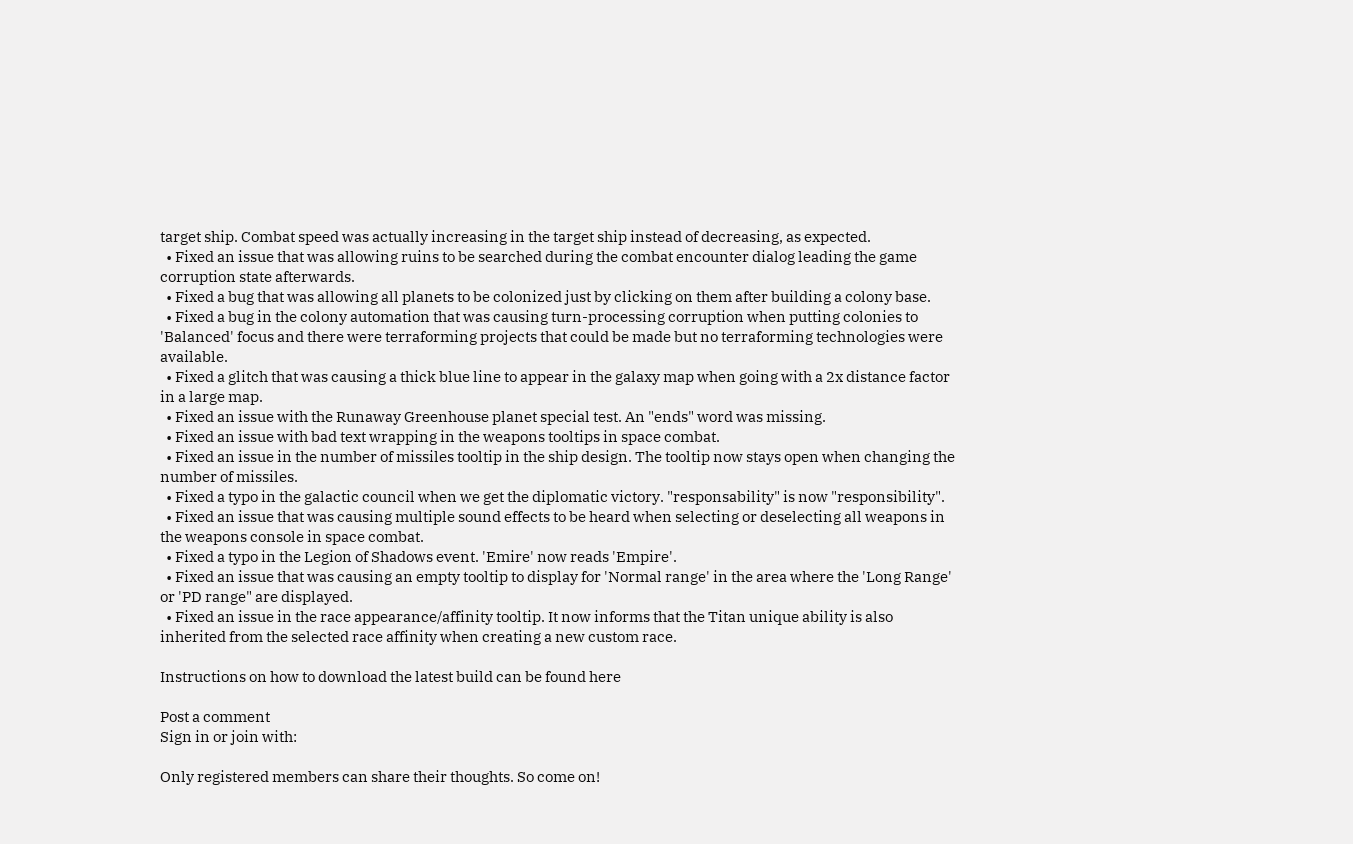target ship. Combat speed was actually increasing in the target ship instead of decreasing, as expected.
  • Fixed an issue that was allowing ruins to be searched during the combat encounter dialog leading the game corruption state afterwards.
  • Fixed a bug that was allowing all planets to be colonized just by clicking on them after building a colony base.
  • Fixed a bug in the colony automation that was causing turn-processing corruption when putting colonies to 'Balanced' focus and there were terraforming projects that could be made but no terraforming technologies were available.
  • Fixed a glitch that was causing a thick blue line to appear in the galaxy map when going with a 2x distance factor in a large map.
  • Fixed an issue with the Runaway Greenhouse planet special test. An "ends" word was missing.
  • Fixed an issue with bad text wrapping in the weapons tooltips in space combat.
  • Fixed an issue in the number of missiles tooltip in the ship design. The tooltip now stays open when changing the number of missiles.
  • Fixed a typo in the galactic council when we get the diplomatic victory. "responsability" is now "responsibility".
  • Fixed an issue that was causing multiple sound effects to be heard when selecting or deselecting all weapons in the weapons console in space combat.
  • Fixed a typo in the Legion of Shadows event. 'Emire' now reads 'Empire'.
  • Fixed an issue that was causing an empty tooltip to display for 'Normal range' in the area where the 'Long Range' or 'PD range" are displayed.
  • Fixed an issue in the race appearance/affinity tooltip. It now informs that the Titan unique ability is also inherited from the selected race affinity when creating a new custom race.

Instructions on how to download the latest build can be found here

Post a comment
Sign in or join with:

Only registered members can share their thoughts. So come on!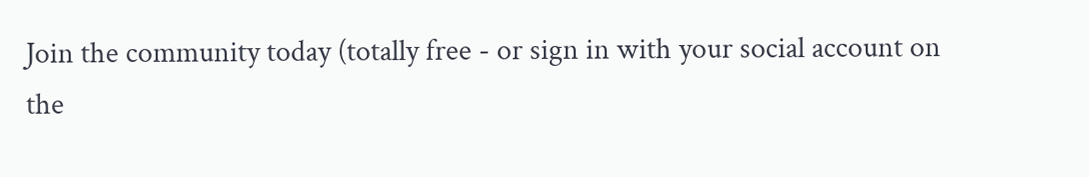Join the community today (totally free - or sign in with your social account on the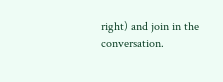right) and join in the conversation.